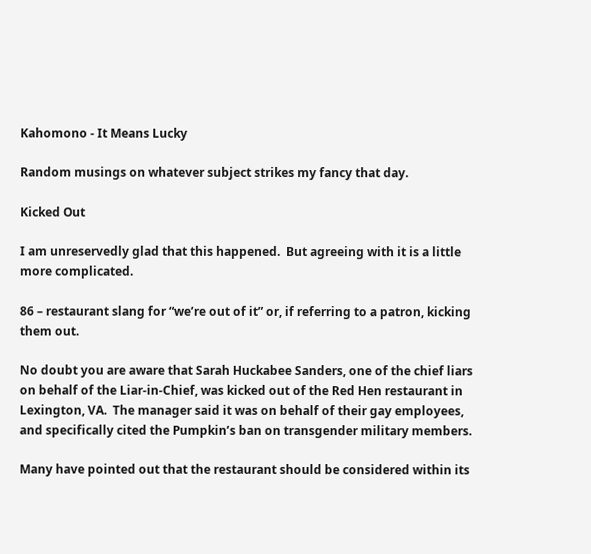Kahomono - It Means Lucky

Random musings on whatever subject strikes my fancy that day.

Kicked Out

I am unreservedly glad that this happened.  But agreeing with it is a little more complicated.

86 – restaurant slang for “we’re out of it” or, if referring to a patron, kicking them out.

No doubt you are aware that Sarah Huckabee Sanders, one of the chief liars on behalf of the Liar-in-Chief, was kicked out of the Red Hen restaurant in Lexington, VA.  The manager said it was on behalf of their gay employees, and specifically cited the Pumpkin’s ban on transgender military members.

Many have pointed out that the restaurant should be considered within its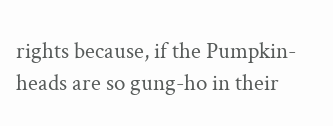rights because, if the Pumpkin-heads are so gung-ho in their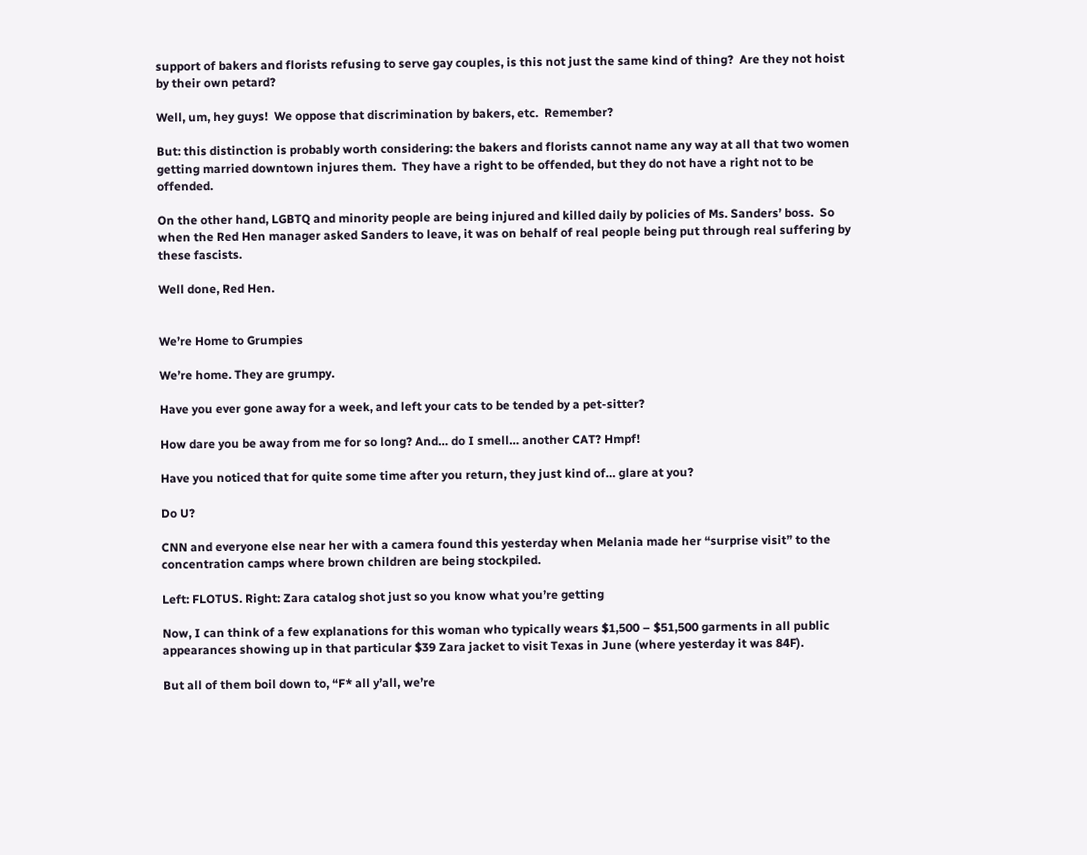support of bakers and florists refusing to serve gay couples, is this not just the same kind of thing?  Are they not hoist by their own petard?

Well, um, hey guys!  We oppose that discrimination by bakers, etc.  Remember?

But: this distinction is probably worth considering: the bakers and florists cannot name any way at all that two women getting married downtown injures them.  They have a right to be offended, but they do not have a right not to be offended.

On the other hand, LGBTQ and minority people are being injured and killed daily by policies of Ms. Sanders’ boss.  So when the Red Hen manager asked Sanders to leave, it was on behalf of real people being put through real suffering by these fascists.

Well done, Red Hen.


We’re Home to Grumpies

We’re home. They are grumpy.

Have you ever gone away for a week, and left your cats to be tended by a pet-sitter?

How dare you be away from me for so long? And… do I smell… another CAT? Hmpf!

Have you noticed that for quite some time after you return, they just kind of… glare at you?

Do U?

CNN and everyone else near her with a camera found this yesterday when Melania made her “surprise visit” to the concentration camps where brown children are being stockpiled.

Left: FLOTUS. Right: Zara catalog shot just so you know what you’re getting

Now, I can think of a few explanations for this woman who typically wears $1,500 – $51,500 garments in all public appearances showing up in that particular $39 Zara jacket to visit Texas in June (where yesterday it was 84F).

But all of them boil down to, “F* all y’all, we’re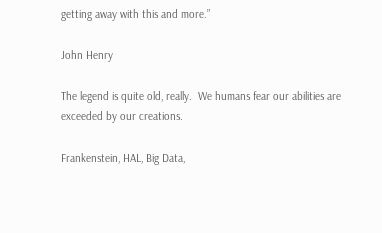getting away with this and more.”

John Henry

The legend is quite old, really.  We humans fear our abilities are exceeded by our creations.

Frankenstein, HAL, Big Data,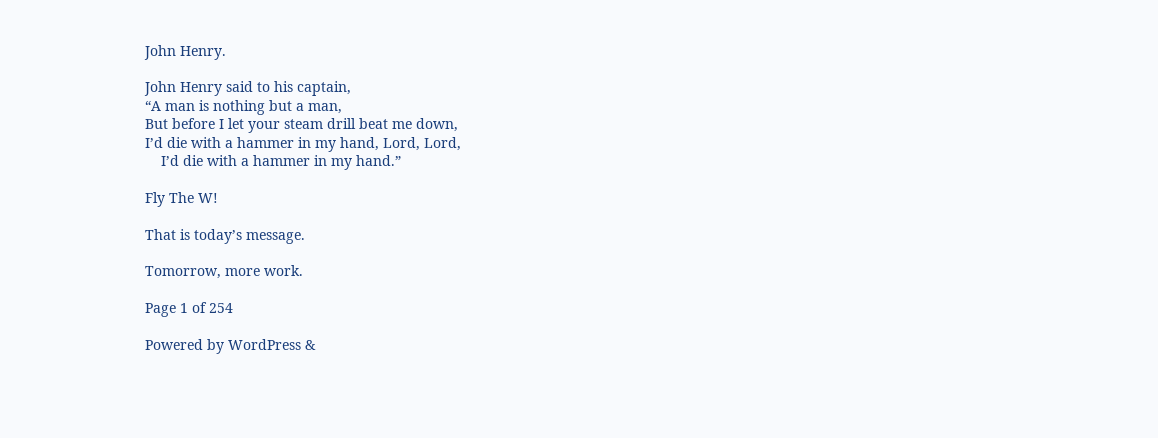John Henry.

John Henry said to his captain,
“A man is nothing but a man,
But before I let your steam drill beat me down,
I’d die with a hammer in my hand, Lord, Lord,
    I’d die with a hammer in my hand.”

Fly The W!

That is today’s message.

Tomorrow, more work.

Page 1 of 254

Powered by WordPress &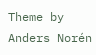Theme by Anders Norén